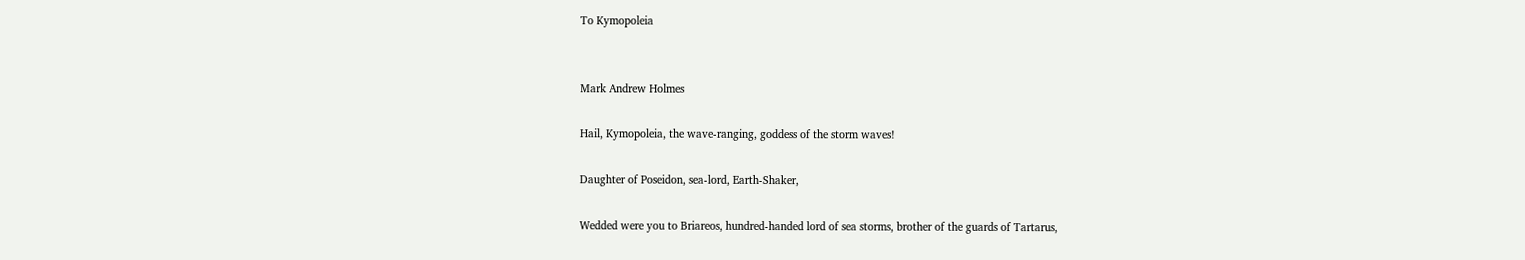To Kymopoleia


Mark Andrew Holmes

Hail, Kymopoleia, the wave-ranging, goddess of the storm waves!

Daughter of Poseidon, sea-lord, Earth-Shaker,

Wedded were you to Briareos, hundred-handed lord of sea storms, brother of the guards of Tartarus,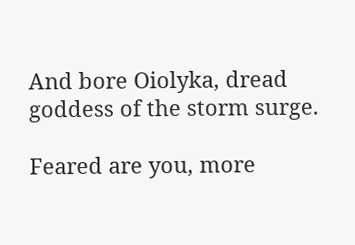And bore Oiolyka, dread goddess of the storm surge.

Feared are you, more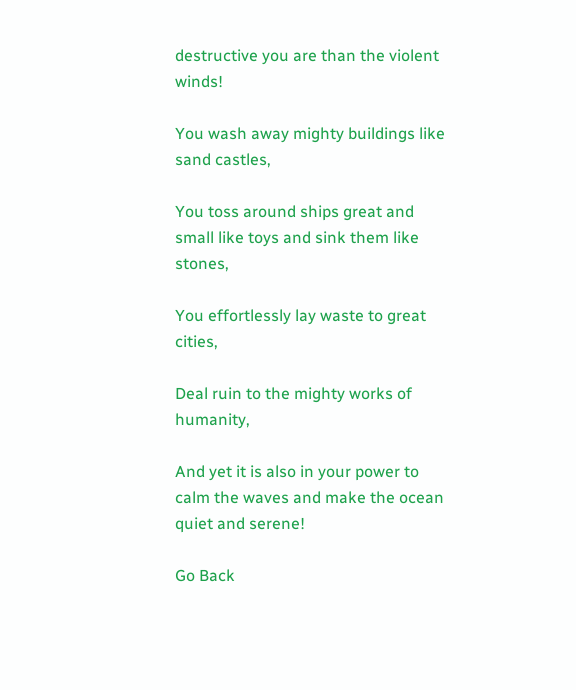destructive you are than the violent winds!

You wash away mighty buildings like sand castles,

You toss around ships great and small like toys and sink them like stones,

You effortlessly lay waste to great cities,

Deal ruin to the mighty works of humanity,

And yet it is also in your power to calm the waves and make the ocean quiet and serene!

Go Back